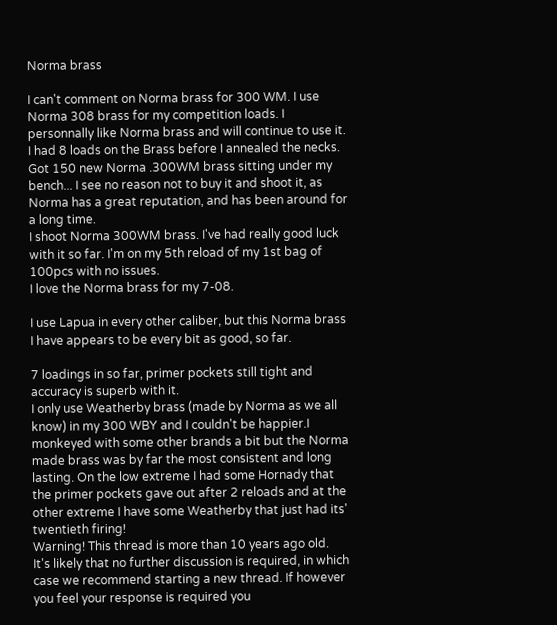Norma brass

I can't comment on Norma brass for 300 WM. I use Norma 308 brass for my competition loads. I personnally like Norma brass and will continue to use it. I had 8 loads on the Brass before I annealed the necks.
Got 150 new Norma .300WM brass sitting under my bench... I see no reason not to buy it and shoot it, as Norma has a great reputation, and has been around for a long time.
I shoot Norma 300WM brass. I've had really good luck with it so far. I'm on my 5th reload of my 1st bag of 100pcs with no issues.
I love the Norma brass for my 7-08.

I use Lapua in every other caliber, but this Norma brass I have appears to be every bit as good, so far.

7 loadings in so far, primer pockets still tight and accuracy is superb with it.
I only use Weatherby brass (made by Norma as we all know) in my 300 WBY and I couldn't be happier.I monkeyed with some other brands a bit but the Norma made brass was by far the most consistent and long lasting. On the low extreme I had some Hornady that the primer pockets gave out after 2 reloads and at the other extreme I have some Weatherby that just had its' twentieth firing!
Warning! This thread is more than 10 years ago old.
It's likely that no further discussion is required, in which case we recommend starting a new thread. If however you feel your response is required you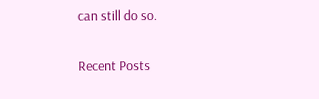can still do so.

Recent Posts